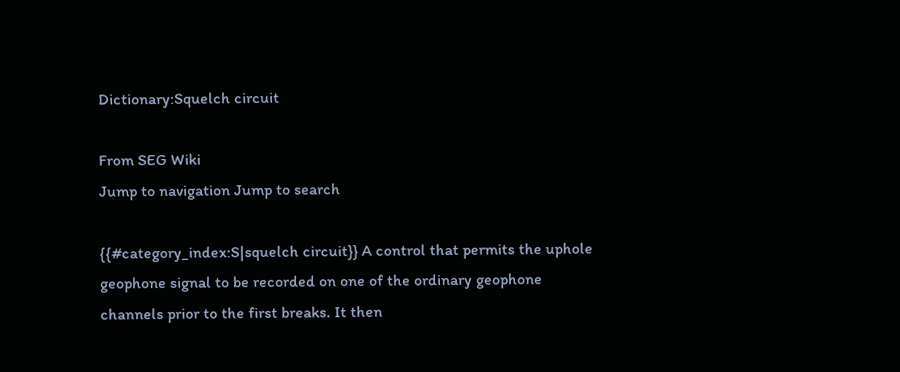Dictionary:Squelch circuit

From SEG Wiki
Jump to navigation Jump to search

{{#category_index:S|squelch circuit}} A control that permits the uphole geophone signal to be recorded on one of the ordinary geophone channels prior to the first breaks. It then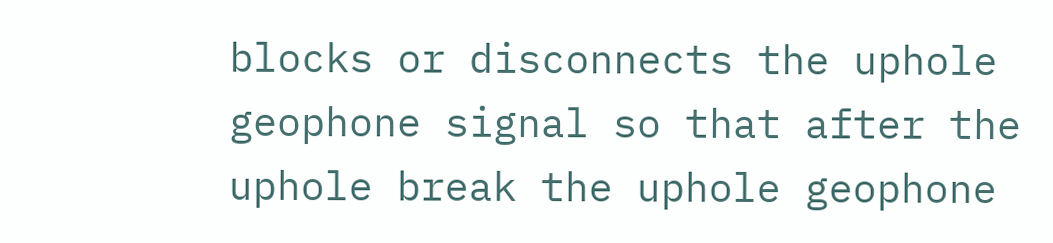blocks or disconnects the uphole geophone signal so that after the uphole break the uphole geophone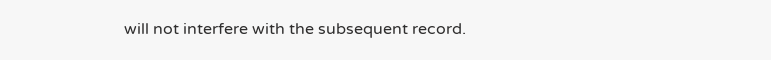will not interfere with the subsequent record.